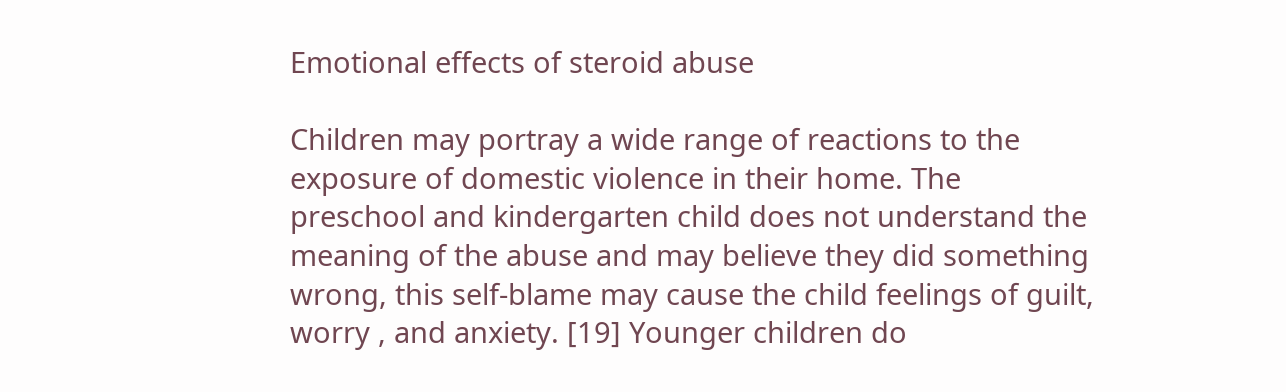Emotional effects of steroid abuse

Children may portray a wide range of reactions to the exposure of domestic violence in their home. The preschool and kindergarten child does not understand the meaning of the abuse and may believe they did something wrong, this self-blame may cause the child feelings of guilt, worry , and anxiety. [19] Younger children do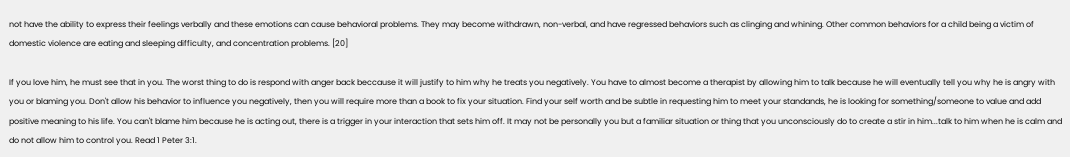not have the ability to express their feelings verbally and these emotions can cause behavioral problems. They may become withdrawn, non-verbal, and have regressed behaviors such as clinging and whining. Other common behaviors for a child being a victim of domestic violence are eating and sleeping difficulty, and concentration problems. [20]

If you love him, he must see that in you. The worst thing to do is respond with anger back beccause it will justify to him why he treats you negatively. You have to almost become a therapist by allowing him to talk because he will eventually tell you why he is angry with you or blaming you. Don't allow his behavior to influence you negatively, then you will require more than a book to fix your situation. Find your self worth and be subtle in requesting him to meet your standands, he is looking for something/someone to value and add positive meaning to his life. You can't blame him because he is acting out, there is a trigger in your interaction that sets him off. It may not be personally you but a familiar situation or thing that you unconsciously do to create a stir in him...talk to him when he is calm and do not allow him to control you. Read 1 Peter 3:1.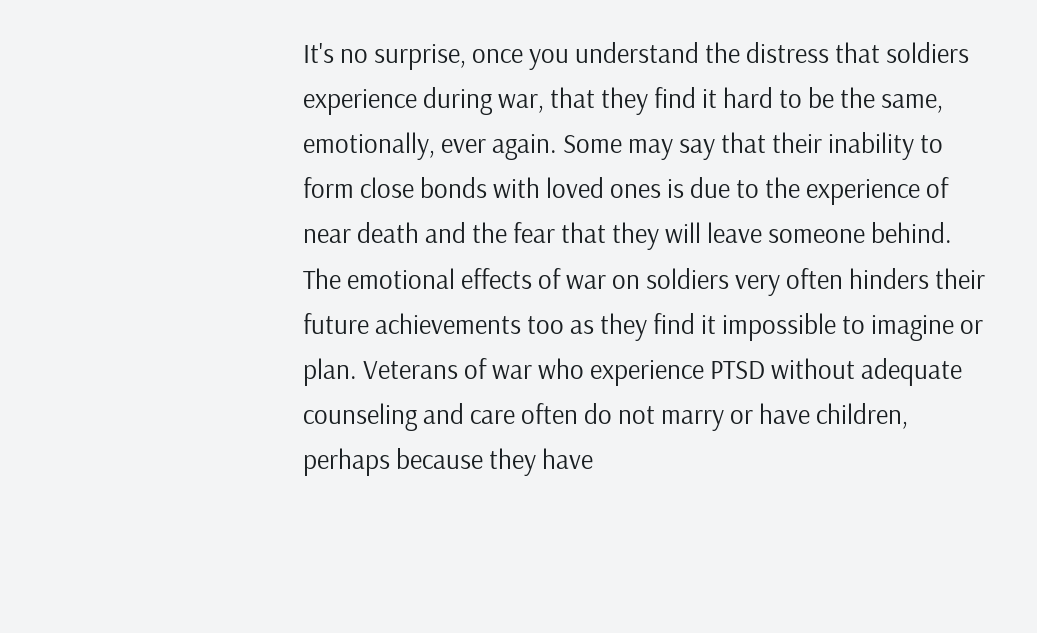It's no surprise, once you understand the distress that soldiers experience during war, that they find it hard to be the same, emotionally, ever again. Some may say that their inability to form close bonds with loved ones is due to the experience of near death and the fear that they will leave someone behind. The emotional effects of war on soldiers very often hinders their future achievements too as they find it impossible to imagine or plan. Veterans of war who experience PTSD without adequate counseling and care often do not marry or have children, perhaps because they have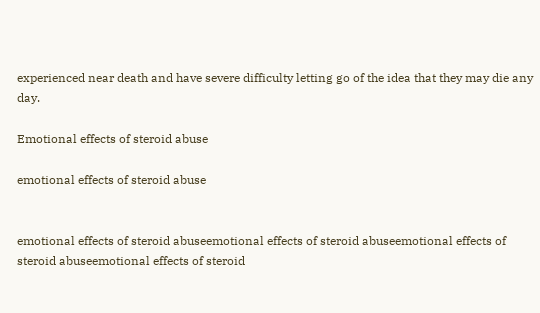experienced near death and have severe difficulty letting go of the idea that they may die any day.

Emotional effects of steroid abuse

emotional effects of steroid abuse


emotional effects of steroid abuseemotional effects of steroid abuseemotional effects of steroid abuseemotional effects of steroid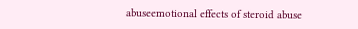abuseemotional effects of steroid abuse